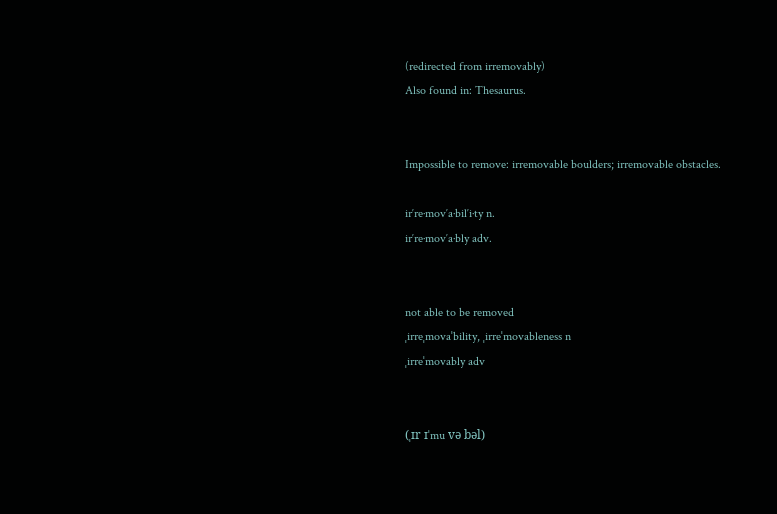(redirected from irremovably)
Also found in: Thesaurus.


Impossible to remove: irremovable boulders; irremovable obstacles.

ir′re·mov′a·bil′i·ty n.
ir′re·mov′a·bly adv.


not able to be removed
ˌirreˌmovaˈbility, ˌirreˈmovableness n
ˌirreˈmovably adv


(ˌɪr ɪˈmu və bəl)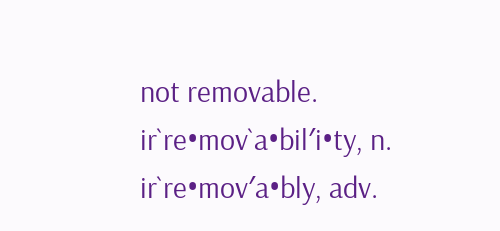not removable.
ir`re•mov`a•bil′i•ty, n.
ir`re•mov′a•bly, adv.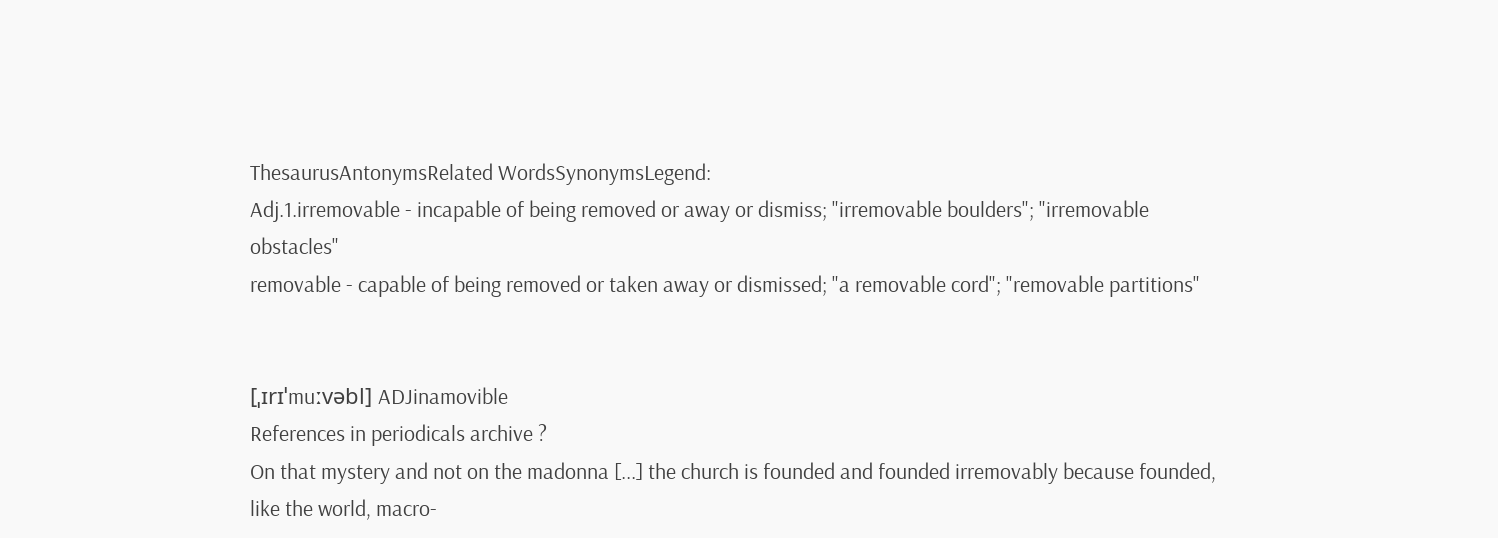ThesaurusAntonymsRelated WordsSynonymsLegend:
Adj.1.irremovable - incapable of being removed or away or dismiss; "irremovable boulders"; "irremovable obstacles"
removable - capable of being removed or taken away or dismissed; "a removable cord"; "removable partitions"


[ˌɪrɪˈmuːvəbl] ADJinamovible
References in periodicals archive ?
On that mystery and not on the madonna [...] the church is founded and founded irremovably because founded, like the world, macro-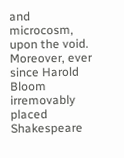and microcosm, upon the void.
Moreover, ever since Harold Bloom irremovably placed Shakespeare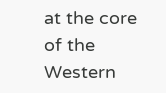at the core of the Western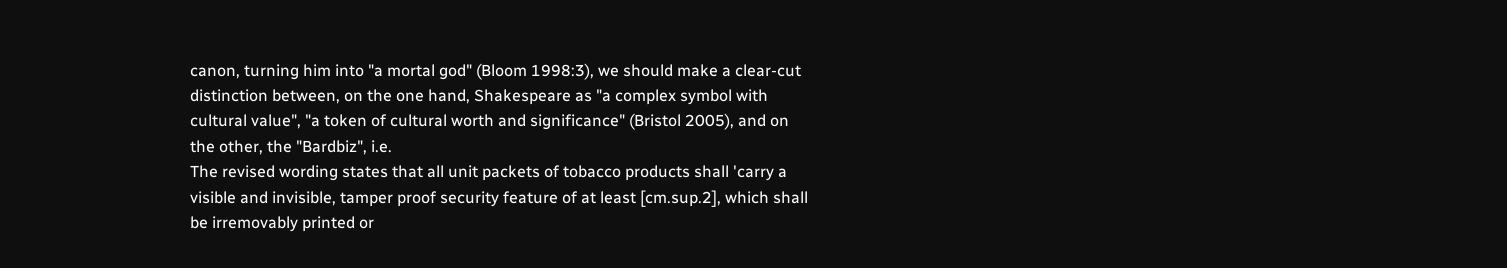canon, turning him into "a mortal god" (Bloom 1998:3), we should make a clear-cut distinction between, on the one hand, Shakespeare as "a complex symbol with cultural value", "a token of cultural worth and significance" (Bristol 2005), and on the other, the "Bardbiz", i.e.
The revised wording states that all unit packets of tobacco products shall 'carry a visible and invisible, tamper proof security feature of at least [cm.sup.2], which shall be irremovably printed or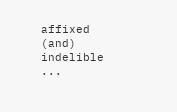affixed (and) indelible ...